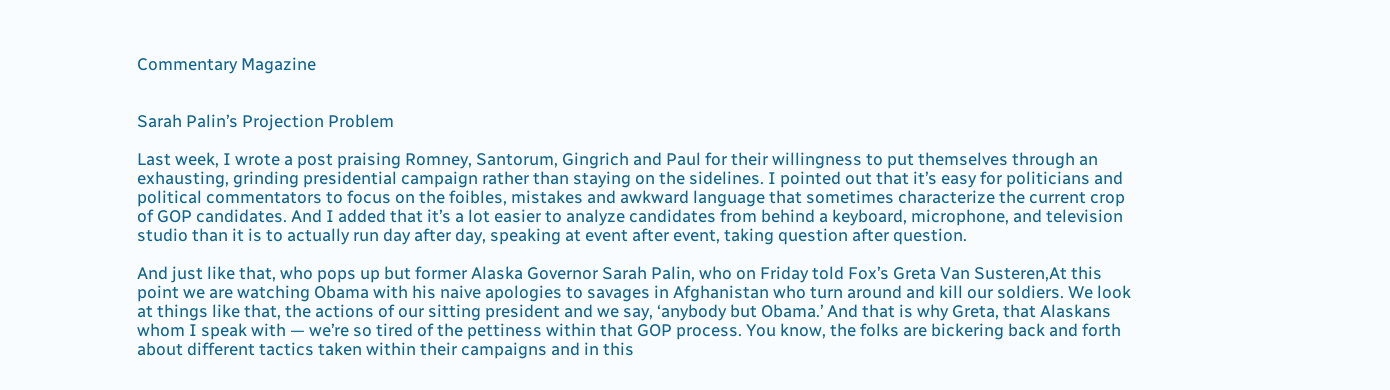Commentary Magazine


Sarah Palin’s Projection Problem

Last week, I wrote a post praising Romney, Santorum, Gingrich and Paul for their willingness to put themselves through an exhausting, grinding presidential campaign rather than staying on the sidelines. I pointed out that it’s easy for politicians and political commentators to focus on the foibles, mistakes and awkward language that sometimes characterize the current crop of GOP candidates. And I added that it’s a lot easier to analyze candidates from behind a keyboard, microphone, and television studio than it is to actually run day after day, speaking at event after event, taking question after question.

And just like that, who pops up but former Alaska Governor Sarah Palin, who on Friday told Fox’s Greta Van Susteren,At this point we are watching Obama with his naive apologies to savages in Afghanistan who turn around and kill our soldiers. We look at things like that, the actions of our sitting president and we say, ‘anybody but Obama.’ And that is why Greta, that Alaskans whom I speak with — we’re so tired of the pettiness within that GOP process. You know, the folks are bickering back and forth about different tactics taken within their campaigns and in this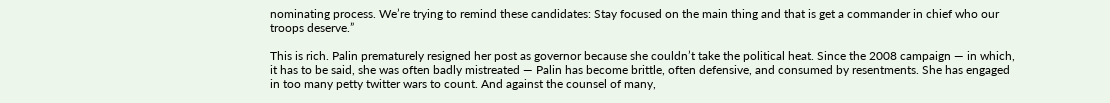nominating process. We’re trying to remind these candidates: Stay focused on the main thing and that is get a commander in chief who our troops deserve.”

This is rich. Palin prematurely resigned her post as governor because she couldn’t take the political heat. Since the 2008 campaign — in which, it has to be said, she was often badly mistreated — Palin has become brittle, often defensive, and consumed by resentments. She has engaged in too many petty twitter wars to count. And against the counsel of many,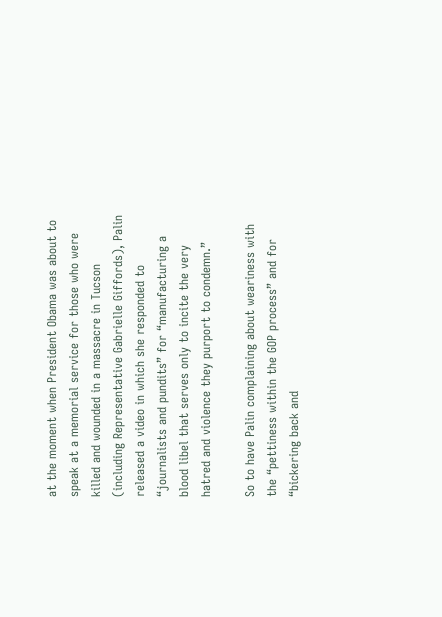at the moment when President Obama was about to speak at a memorial service for those who were killed and wounded in a massacre in Tucson (including Representative Gabrielle Giffords), Palin released a video in which she responded to “journalists and pundits” for “manufacturing a blood libel that serves only to incite the very hatred and violence they purport to condemn.”

So to have Palin complaining about weariness with the “pettiness within the GOP process” and for “bickering back and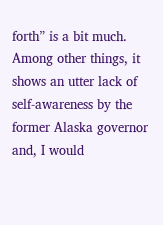forth” is a bit much. Among other things, it shows an utter lack of self-awareness by the former Alaska governor and, I would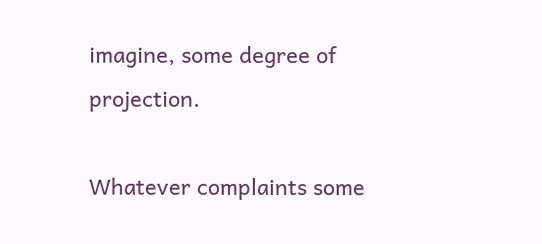imagine, some degree of projection.

Whatever complaints some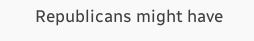Republicans might have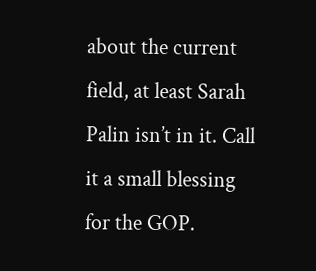about the current field, at least Sarah Palin isn’t in it. Call it a small blessing for the GOP.